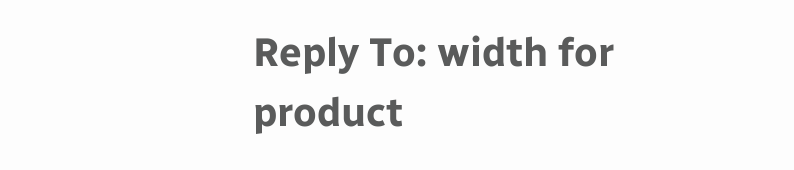Reply To: width for product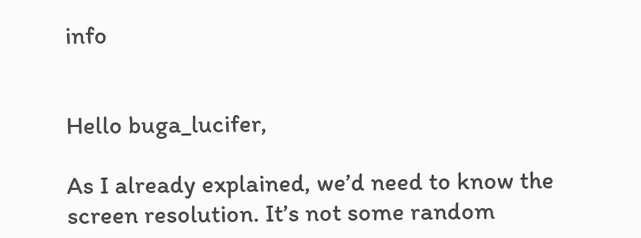info


Hello buga_lucifer,

As I already explained, we’d need to know the screen resolution. It’s not some random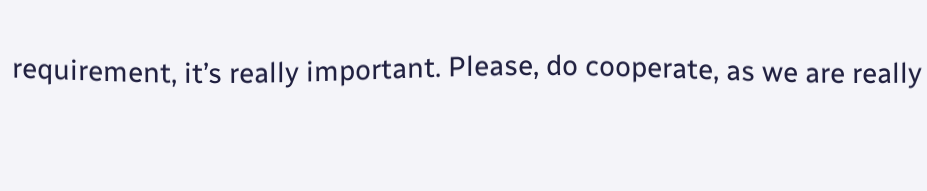requirement, it’s really important. Please, do cooperate, as we are really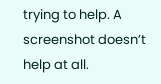trying to help. A screenshot doesn’t help at all.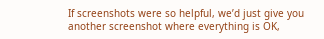If screenshots were so helpful, we’d just give you another screenshot where everything is OK,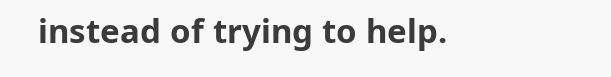instead of trying to help.